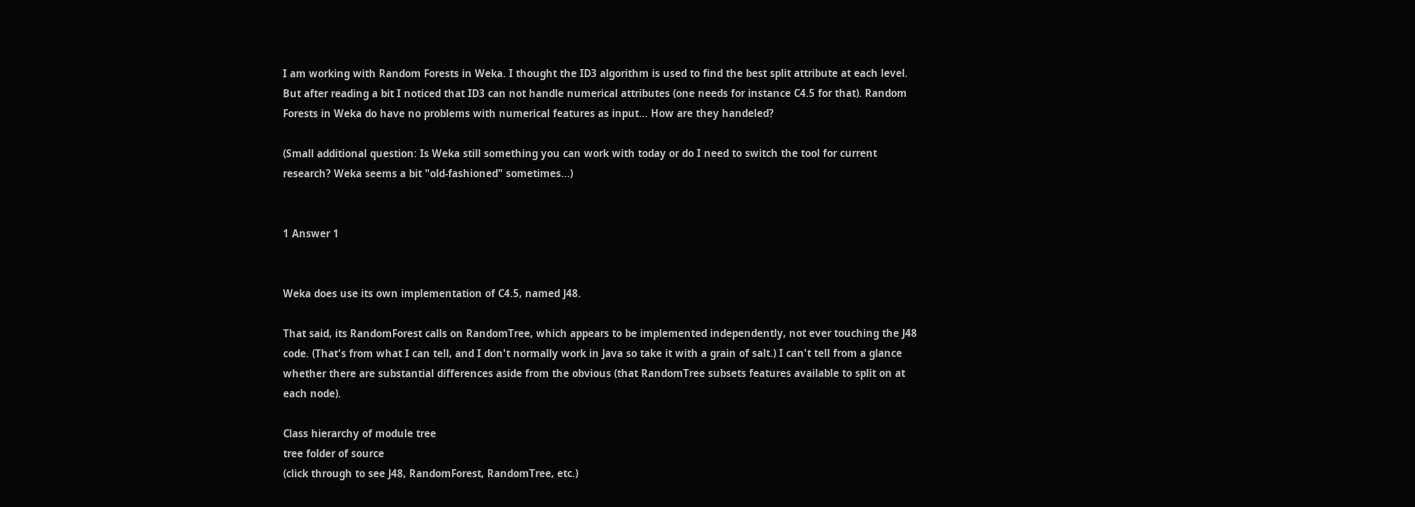I am working with Random Forests in Weka. I thought the ID3 algorithm is used to find the best split attribute at each level. But after reading a bit I noticed that ID3 can not handle numerical attributes (one needs for instance C4.5 for that). Random Forests in Weka do have no problems with numerical features as input... How are they handeled?

(Small additional question: Is Weka still something you can work with today or do I need to switch the tool for current research? Weka seems a bit "old-fashioned" sometimes...)


1 Answer 1


Weka does use its own implementation of C4.5, named J48.

That said, its RandomForest calls on RandomTree, which appears to be implemented independently, not ever touching the J48 code. (That's from what I can tell, and I don't normally work in Java so take it with a grain of salt.) I can't tell from a glance whether there are substantial differences aside from the obvious (that RandomTree subsets features available to split on at each node).

Class hierarchy of module tree
tree folder of source
(click through to see J48, RandomForest, RandomTree, etc.)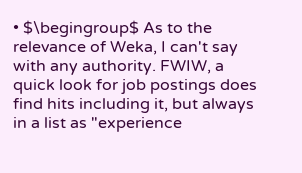• $\begingroup$ As to the relevance of Weka, I can't say with any authority. FWIW, a quick look for job postings does find hits including it, but always in a list as "experience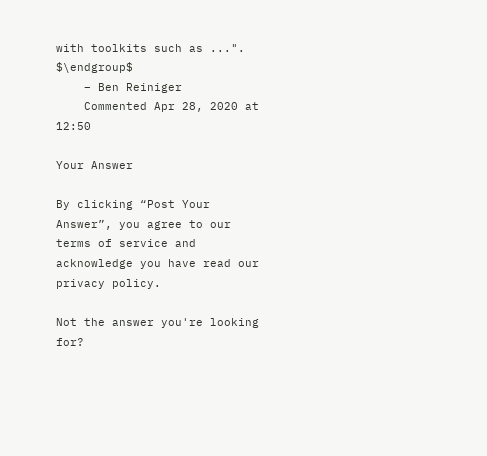with toolkits such as ...". $\endgroup$
    – Ben Reiniger
    Commented Apr 28, 2020 at 12:50

Your Answer

By clicking “Post Your Answer”, you agree to our terms of service and acknowledge you have read our privacy policy.

Not the answer you're looking for?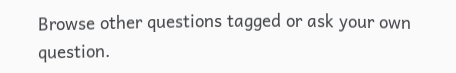Browse other questions tagged or ask your own question.